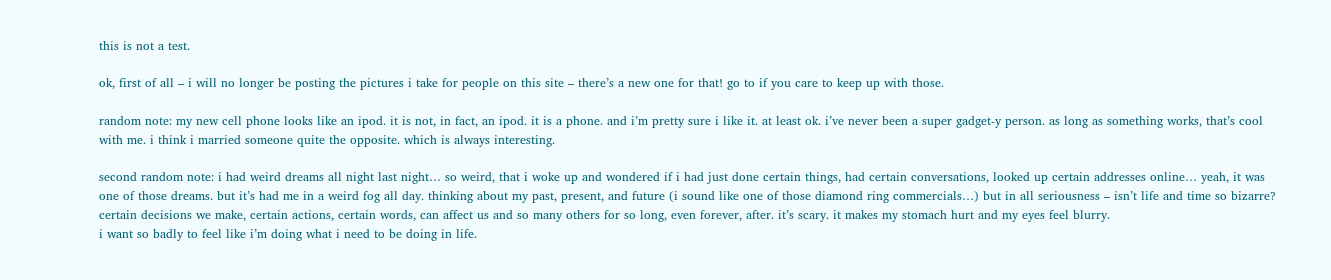this is not a test.

ok, first of all – i will no longer be posting the pictures i take for people on this site – there’s a new one for that! go to if you care to keep up with those.

random note: my new cell phone looks like an ipod. it is not, in fact, an ipod. it is a phone. and i’m pretty sure i like it. at least ok. i’ve never been a super gadget-y person. as long as something works, that’s cool with me. i think i married someone quite the opposite. which is always interesting.

second random note: i had weird dreams all night last night… so weird, that i woke up and wondered if i had just done certain things, had certain conversations, looked up certain addresses online… yeah, it was one of those dreams. but it’s had me in a weird fog all day. thinking about my past, present, and future (i sound like one of those diamond ring commercials…) but in all seriousness – isn’t life and time so bizarre? certain decisions we make, certain actions, certain words, can affect us and so many others for so long, even forever, after. it’s scary. it makes my stomach hurt and my eyes feel blurry.
i want so badly to feel like i’m doing what i need to be doing in life.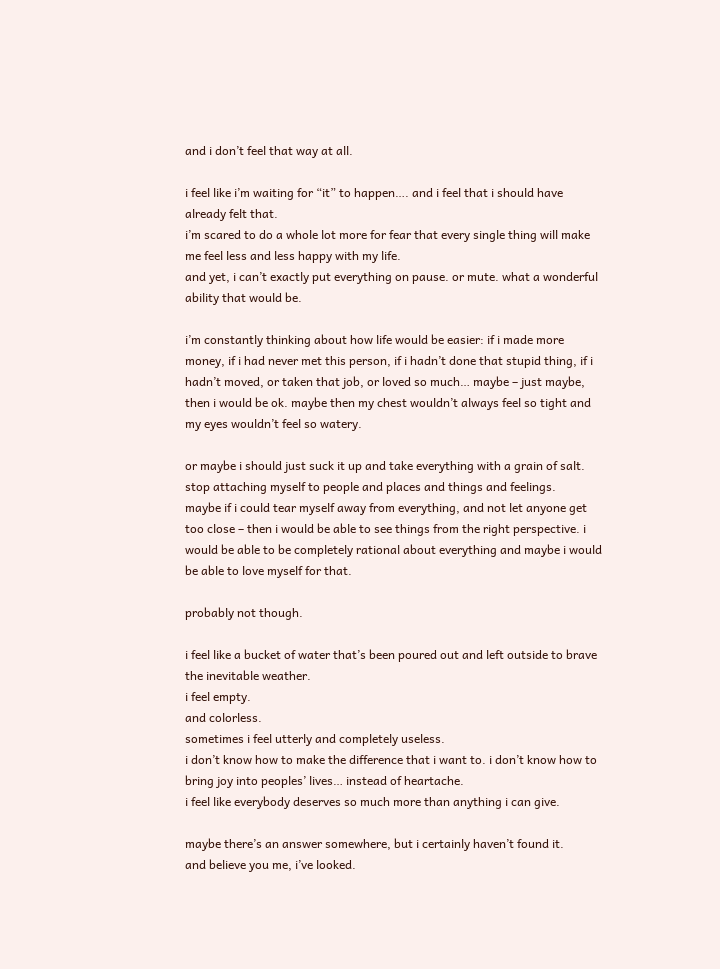and i don’t feel that way at all.

i feel like i’m waiting for “it” to happen…. and i feel that i should have already felt that.
i’m scared to do a whole lot more for fear that every single thing will make me feel less and less happy with my life.
and yet, i can’t exactly put everything on pause. or mute. what a wonderful ability that would be.

i’m constantly thinking about how life would be easier: if i made more money, if i had never met this person, if i hadn’t done that stupid thing, if i hadn’t moved, or taken that job, or loved so much… maybe – just maybe, then i would be ok. maybe then my chest wouldn’t always feel so tight and my eyes wouldn’t feel so watery.

or maybe i should just suck it up and take everything with a grain of salt.
stop attaching myself to people and places and things and feelings.
maybe if i could tear myself away from everything, and not let anyone get too close – then i would be able to see things from the right perspective. i would be able to be completely rational about everything and maybe i would be able to love myself for that.

probably not though.

i feel like a bucket of water that’s been poured out and left outside to brave the inevitable weather.
i feel empty.
and colorless.
sometimes i feel utterly and completely useless.
i don’t know how to make the difference that i want to. i don’t know how to bring joy into peoples’ lives… instead of heartache.
i feel like everybody deserves so much more than anything i can give.

maybe there’s an answer somewhere, but i certainly haven’t found it.
and believe you me, i’ve looked.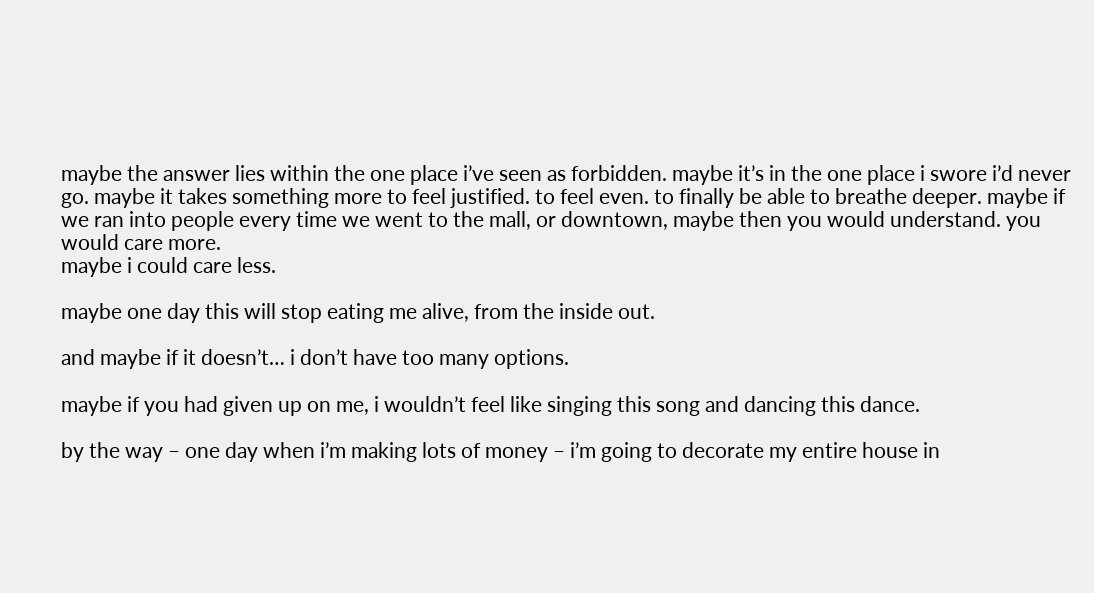maybe the answer lies within the one place i’ve seen as forbidden. maybe it’s in the one place i swore i’d never go. maybe it takes something more to feel justified. to feel even. to finally be able to breathe deeper. maybe if we ran into people every time we went to the mall, or downtown, maybe then you would understand. you would care more.
maybe i could care less.

maybe one day this will stop eating me alive, from the inside out.

and maybe if it doesn’t… i don’t have too many options.

maybe if you had given up on me, i wouldn’t feel like singing this song and dancing this dance.

by the way – one day when i’m making lots of money – i’m going to decorate my entire house in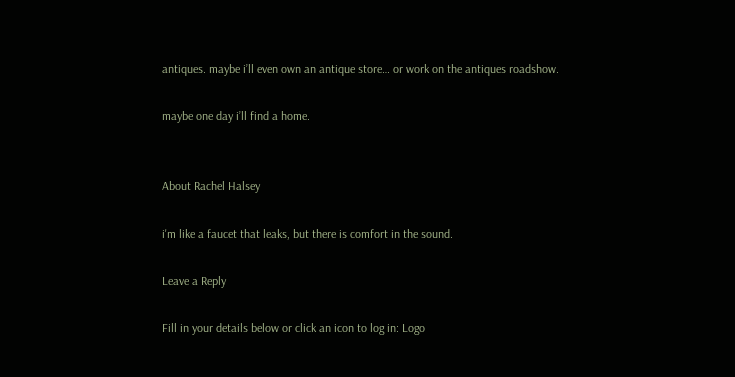antiques. maybe i’ll even own an antique store… or work on the antiques roadshow.

maybe one day i’ll find a home.


About Rachel Halsey

i'm like a faucet that leaks, but there is comfort in the sound.

Leave a Reply

Fill in your details below or click an icon to log in: Logo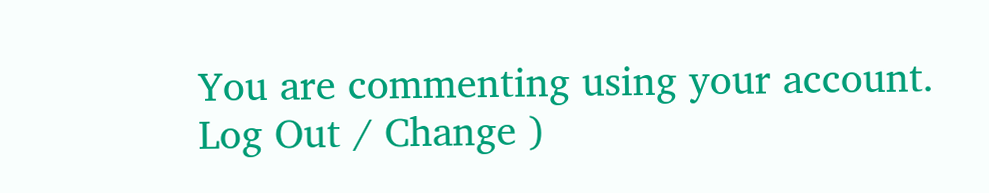You are commenting using your account. Log Out / Change )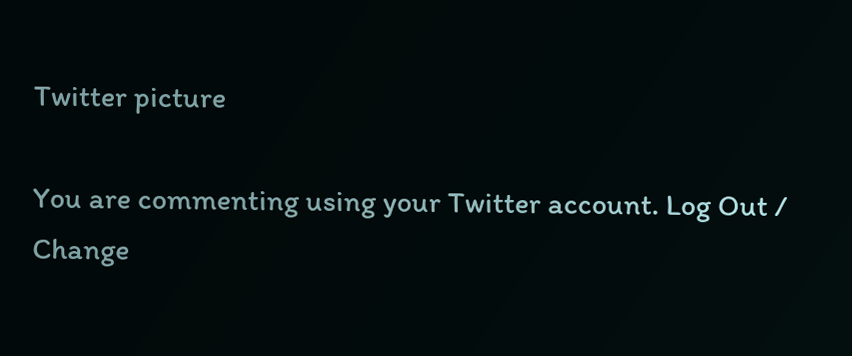Twitter picture

You are commenting using your Twitter account. Log Out / Change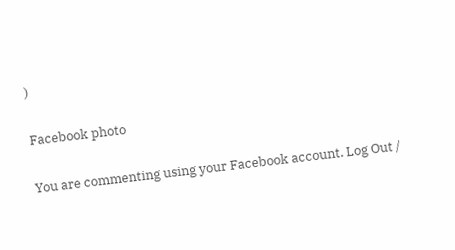)

Facebook photo

You are commenting using your Facebook account. Log Out /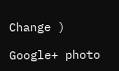Change )

Google+ photo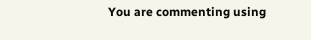You are commenting using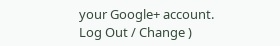your Google+ account. Log Out / Change )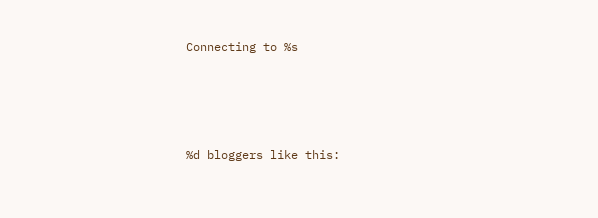Connecting to %s




%d bloggers like this: